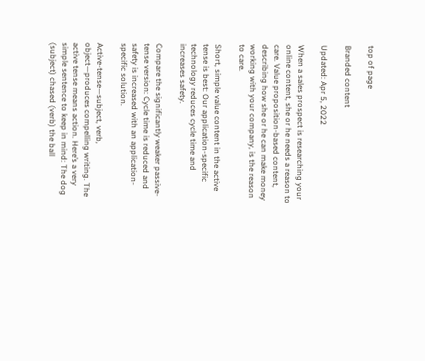top of page

Branded content

Updated: Apr 5, 2022

When a sales prospect is researching your online content, she or he needs a reason to care. Value proposition-based content, describing how she or he can make money working with your company, is the reason to care.

Short, simple value content in the active tense is best: Our application-specific technology reduces cycle time and increases safety.

Compare the significantly weaker passive-tense version: Cycle time is reduced and safety is increased with an application-specific solution.

Active-tense—subject, verb, object—produces compelling writing. The active tense means action. Here’s a very simple sentence to keep in mind: The dog (subject) chased (verb) the ball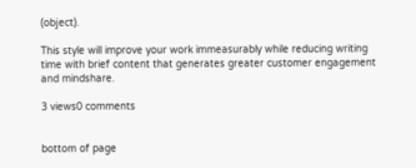(object).

This style will improve your work immeasurably while reducing writing time with brief content that generates greater customer engagement and mindshare.

3 views0 comments


bottom of page